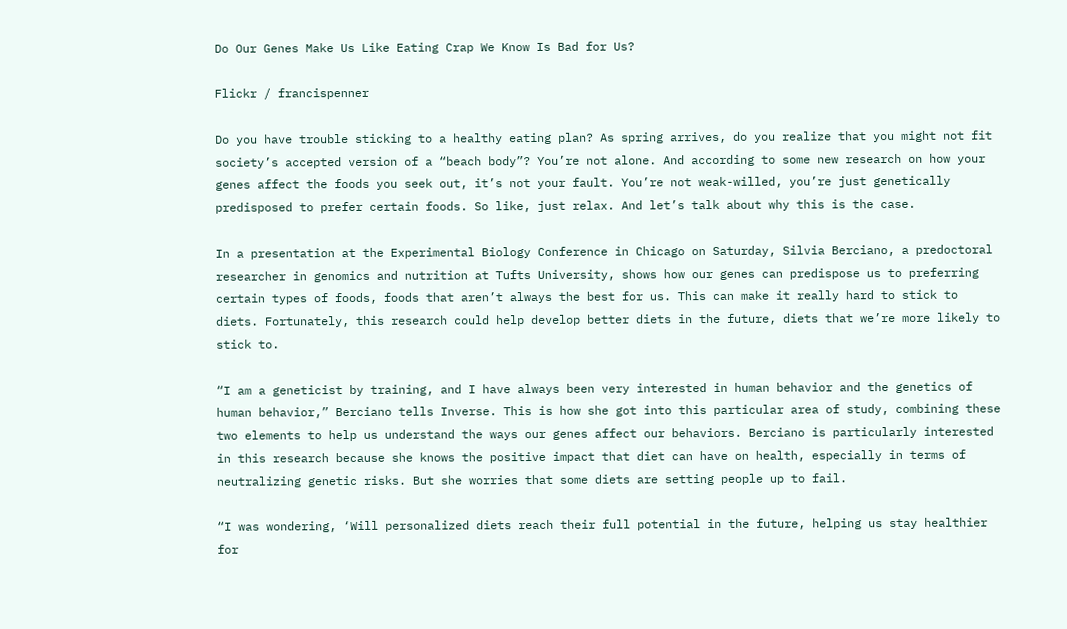Do Our Genes Make Us Like Eating Crap We Know Is Bad for Us?

Flickr / francispenner

Do you have trouble sticking to a healthy eating plan? As spring arrives, do you realize that you might not fit society’s accepted version of a “beach body”? You’re not alone. And according to some new research on how your genes affect the foods you seek out, it’s not your fault. You’re not weak-willed, you’re just genetically predisposed to prefer certain foods. So like, just relax. And let’s talk about why this is the case.

In a presentation at the Experimental Biology Conference in Chicago on Saturday, Silvia Berciano, a predoctoral researcher in genomics and nutrition at Tufts University, shows how our genes can predispose us to preferring certain types of foods, foods that aren’t always the best for us. This can make it really hard to stick to diets. Fortunately, this research could help develop better diets in the future, diets that we’re more likely to stick to.

“I am a geneticist by training, and I have always been very interested in human behavior and the genetics of human behavior,” Berciano tells Inverse. This is how she got into this particular area of study, combining these two elements to help us understand the ways our genes affect our behaviors. Berciano is particularly interested in this research because she knows the positive impact that diet can have on health, especially in terms of neutralizing genetic risks. But she worries that some diets are setting people up to fail.

“I was wondering, ‘Will personalized diets reach their full potential in the future, helping us stay healthier for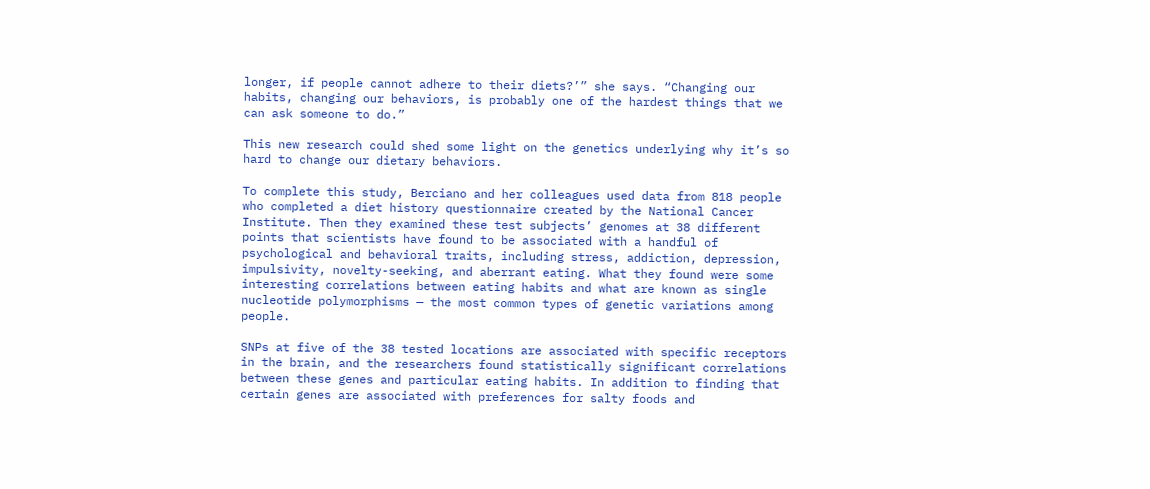longer, if people cannot adhere to their diets?’” she says. “Changing our habits, changing our behaviors, is probably one of the hardest things that we can ask someone to do.”

This new research could shed some light on the genetics underlying why it’s so hard to change our dietary behaviors.

To complete this study, Berciano and her colleagues used data from 818 people who completed a diet history questionnaire created by the National Cancer Institute. Then they examined these test subjects’ genomes at 38 different points that scientists have found to be associated with a handful of psychological and behavioral traits, including stress, addiction, depression, impulsivity, novelty-seeking, and aberrant eating. What they found were some interesting correlations between eating habits and what are known as single nucleotide polymorphisms — the most common types of genetic variations among people.

SNPs at five of the 38 tested locations are associated with specific receptors in the brain, and the researchers found statistically significant correlations between these genes and particular eating habits. In addition to finding that certain genes are associated with preferences for salty foods and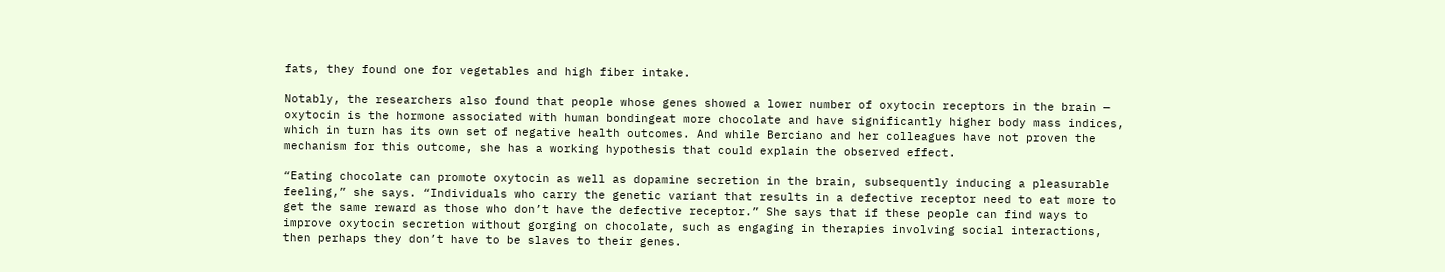fats, they found one for vegetables and high fiber intake.

Notably, the researchers also found that people whose genes showed a lower number of oxytocin receptors in the brain — oxytocin is the hormone associated with human bondingeat more chocolate and have significantly higher body mass indices, which in turn has its own set of negative health outcomes. And while Berciano and her colleagues have not proven the mechanism for this outcome, she has a working hypothesis that could explain the observed effect.

“Eating chocolate can promote oxytocin as well as dopamine secretion in the brain, subsequently inducing a pleasurable feeling,” she says. “Individuals who carry the genetic variant that results in a defective receptor need to eat more to get the same reward as those who don’t have the defective receptor.” She says that if these people can find ways to improve oxytocin secretion without gorging on chocolate, such as engaging in therapies involving social interactions, then perhaps they don’t have to be slaves to their genes.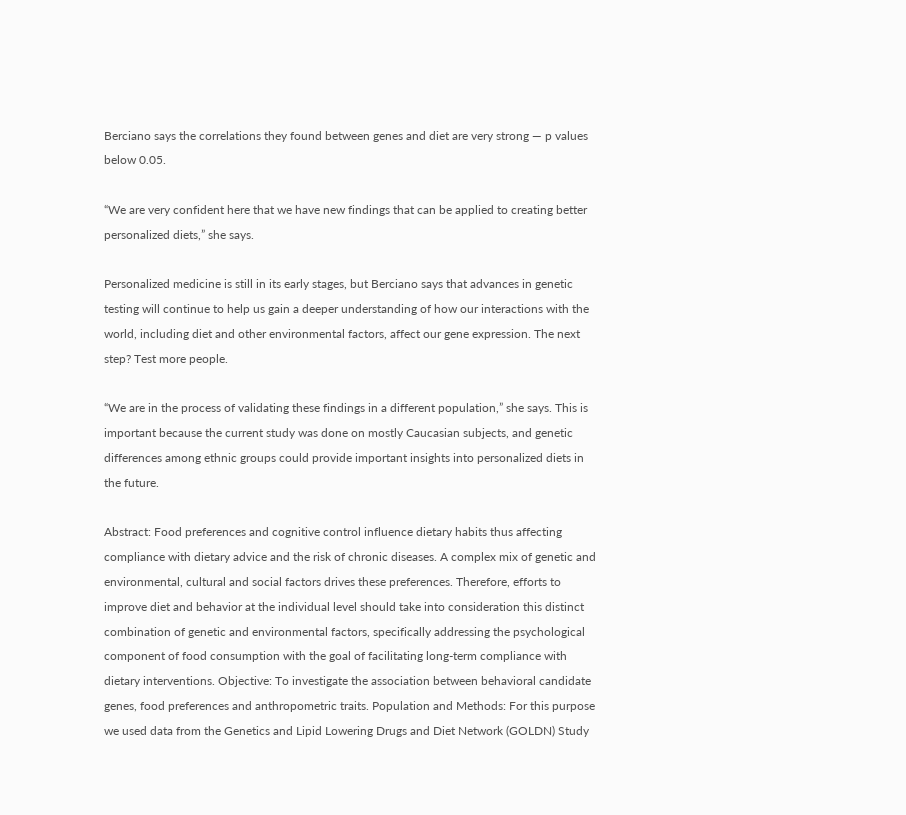Berciano says the correlations they found between genes and diet are very strong — p values below 0.05.

“We are very confident here that we have new findings that can be applied to creating better personalized diets,” she says.

Personalized medicine is still in its early stages, but Berciano says that advances in genetic testing will continue to help us gain a deeper understanding of how our interactions with the world, including diet and other environmental factors, affect our gene expression. The next step? Test more people.

“We are in the process of validating these findings in a different population,” she says. This is important because the current study was done on mostly Caucasian subjects, and genetic differences among ethnic groups could provide important insights into personalized diets in the future.

Abstract: Food preferences and cognitive control influence dietary habits thus affecting compliance with dietary advice and the risk of chronic diseases. A complex mix of genetic and environmental, cultural and social factors drives these preferences. Therefore, efforts to improve diet and behavior at the individual level should take into consideration this distinct combination of genetic and environmental factors, specifically addressing the psychological component of food consumption with the goal of facilitating long-term compliance with dietary interventions. Objective: To investigate the association between behavioral candidate genes, food preferences and anthropometric traits. Population and Methods: For this purpose we used data from the Genetics and Lipid Lowering Drugs and Diet Network (GOLDN) Study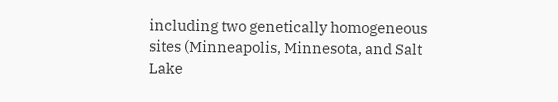including two genetically homogeneous sites (Minneapolis, Minnesota, and Salt Lake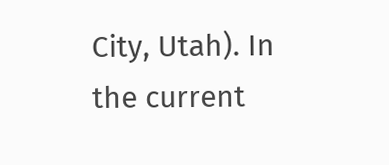City, Utah). In the current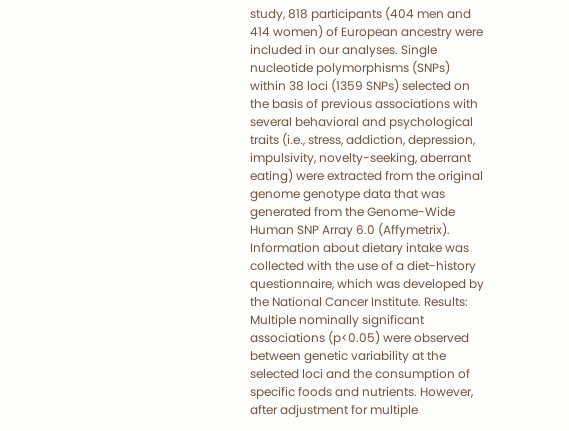study, 818 participants (404 men and 414 women) of European ancestry were included in our analyses. Single nucleotide polymorphisms (SNPs) within 38 loci (1359 SNPs) selected on the basis of previous associations with several behavioral and psychological traits (i.e., stress, addiction, depression, impulsivity, novelty-seeking, aberrant eating) were extracted from the original genome genotype data that was generated from the Genome-Wide Human SNP Array 6.0 (Affymetrix). Information about dietary intake was collected with the use of a diet-history questionnaire, which was developed by the National Cancer Institute. Results: Multiple nominally significant associations (p<0.05) were observed between genetic variability at the selected loci and the consumption of specific foods and nutrients. However, after adjustment for multiple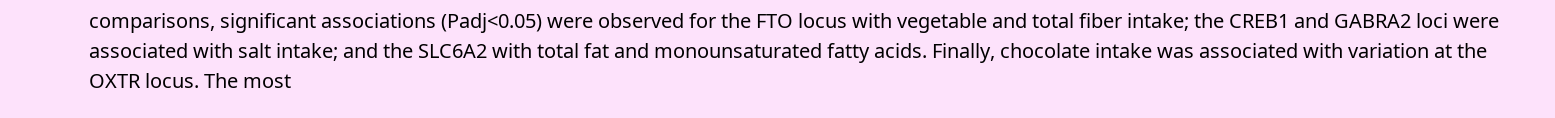comparisons, significant associations (Padj<0.05) were observed for the FTO locus with vegetable and total fiber intake; the CREB1 and GABRA2 loci were associated with salt intake; and the SLC6A2 with total fat and monounsaturated fatty acids. Finally, chocolate intake was associated with variation at the OXTR locus. The most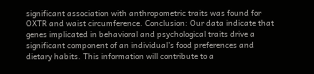significant association with anthropometric traits was found for OXTR and waist circumference. Conclusion: Our data indicate that genes implicated in behavioral and psychological traits drive a significant component of an individual’s food preferences and dietary habits. This information will contribute to a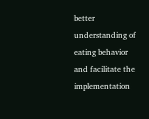better understanding of eating behavior and facilitate the implementation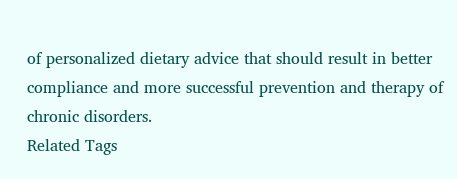of personalized dietary advice that should result in better compliance and more successful prevention and therapy of chronic disorders.
Related Tags